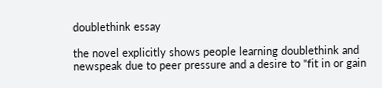doublethink essay

the novel explicitly shows people learning doublethink and newspeak due to peer pressure and a desire to "fit in or gain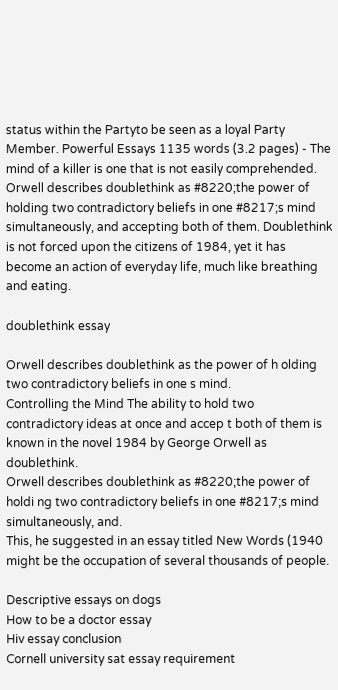status within the Partyto be seen as a loyal Party Member. Powerful Essays 1135 words (3.2 pages) - The mind of a killer is one that is not easily comprehended. Orwell describes doublethink as #8220;the power of holding two contradictory beliefs in one #8217;s mind simultaneously, and accepting both of them. Doublethink is not forced upon the citizens of 1984, yet it has become an action of everyday life, much like breathing and eating.

doublethink essay

Orwell describes doublethink as the power of h olding two contradictory beliefs in one s mind.
Controlling the Mind The ability to hold two contradictory ideas at once and accep t both of them is known in the novel 1984 by George Orwell as doublethink.
Orwell describes doublethink as #8220;the power of holdi ng two contradictory beliefs in one #8217;s mind simultaneously, and.
This, he suggested in an essay titled New Words (1940 might be the occupation of several thousands of people.

Descriptive essays on dogs
How to be a doctor essay
Hiv essay conclusion
Cornell university sat essay requirement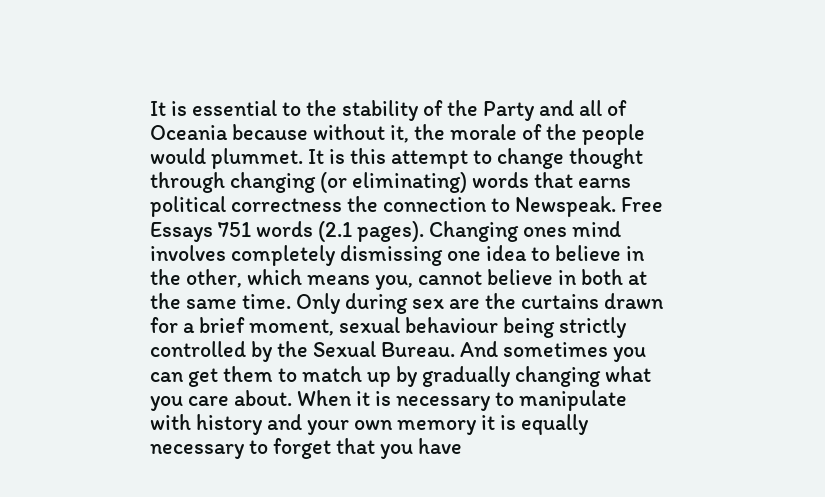It is essential to the stability of the Party and all of Oceania because without it, the morale of the people would plummet. It is this attempt to change thought through changing (or eliminating) words that earns political correctness the connection to Newspeak. Free Essays 751 words (2.1 pages). Changing ones mind involves completely dismissing one idea to believe in the other, which means you, cannot believe in both at the same time. Only during sex are the curtains drawn for a brief moment, sexual behaviour being strictly controlled by the Sexual Bureau. And sometimes you can get them to match up by gradually changing what you care about. When it is necessary to manipulate with history and your own memory it is equally necessary to forget that you have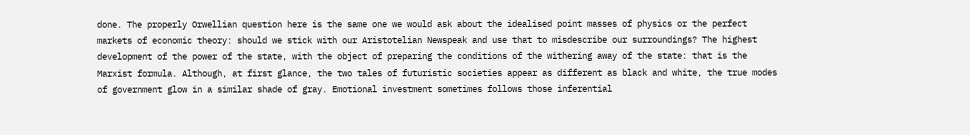done. The properly Orwellian question here is the same one we would ask about the idealised point masses of physics or the perfect markets of economic theory: should we stick with our Aristotelian Newspeak and use that to misdescribe our surroundings? The highest development of the power of the state, with the object of preparing the conditions of the withering away of the state: that is the Marxist formula. Although, at first glance, the two tales of futuristic societies appear as different as black and white, the true modes of government glow in a similar shade of gray. Emotional investment sometimes follows those inferential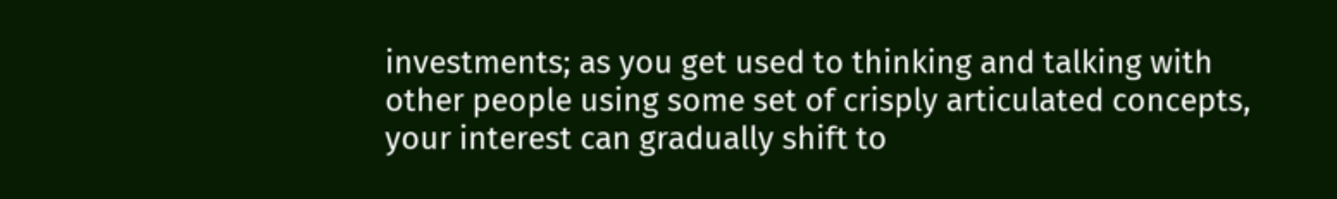investments; as you get used to thinking and talking with other people using some set of crisply articulated concepts, your interest can gradually shift to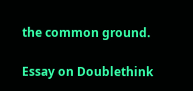the common ground.

Essay on Doublethink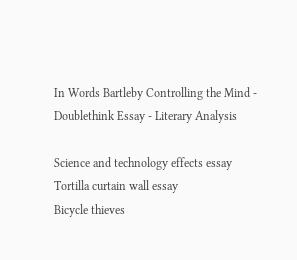In Words Bartleby Controlling the Mind - Doublethink Essay - Literary Analysis

Science and technology effects essay
Tortilla curtain wall essay
Bicycle thieves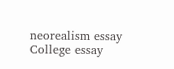neorealism essay
College essay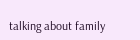talking about family